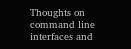Thoughts on command line interfaces and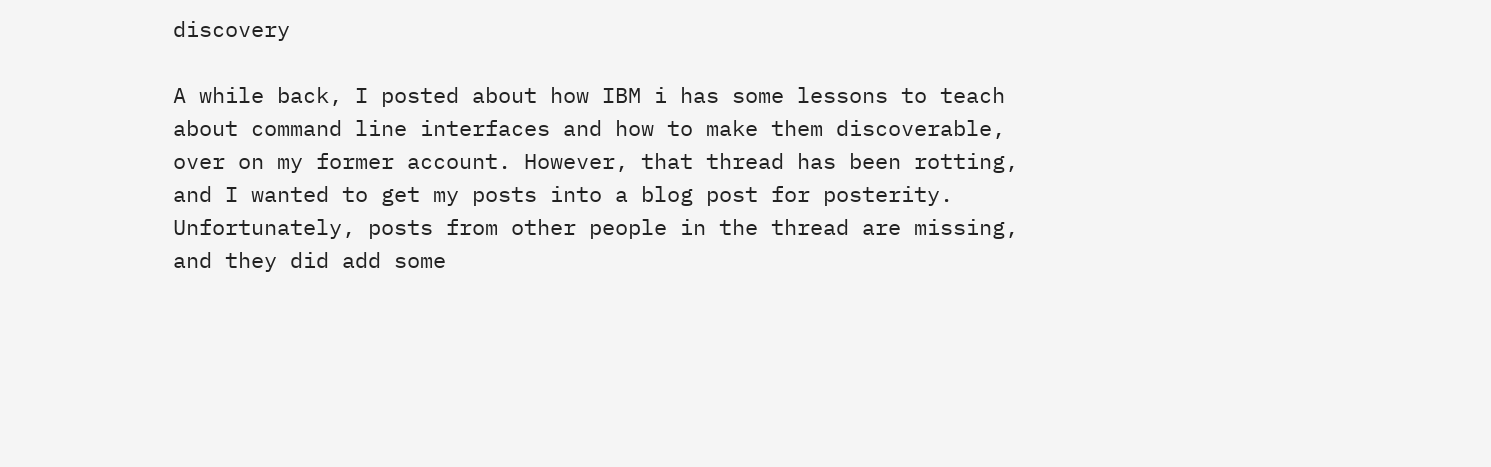discovery

A while back, I posted about how IBM i has some lessons to teach about command line interfaces and how to make them discoverable, over on my former account. However, that thread has been rotting, and I wanted to get my posts into a blog post for posterity. Unfortunately, posts from other people in the thread are missing, and they did add some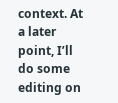context. At a later point, I’ll do some editing on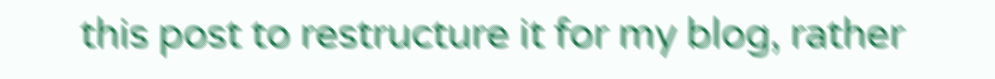this post to restructure it for my blog, rather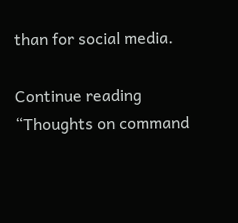than for social media.

Continue reading “Thoughts on command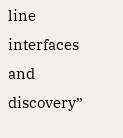line interfaces and discovery”